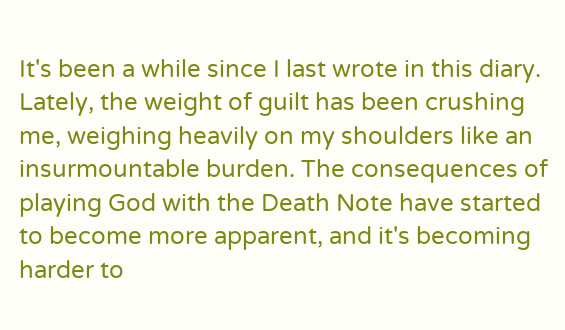It's been a while since I last wrote in this diary. Lately, the weight of guilt has been crushing me, weighing heavily on my shoulders like an insurmountable burden. The consequences of playing God with the Death Note have started to become more apparent, and it's becoming harder to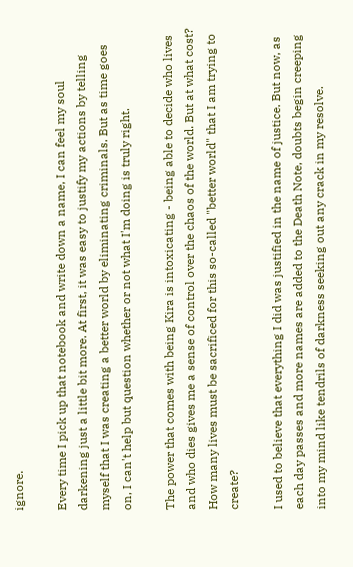ignore.

Every time I pick up that notebook and write down a name, I can feel my soul darkening just a little bit more. At first, it was easy to justify my actions by telling myself that I was creating a better world by eliminating criminals. But as time goes on, I can't help but question whether or not what I'm doing is truly right.

The power that comes with being Kira is intoxicating - being able to decide who lives and who dies gives me a sense of control over the chaos of the world. But at what cost? How many lives must be sacrificed for this so-called "better world" that I am trying to create?

I used to believe that everything I did was justified in the name of justice. But now, as each day passes and more names are added to the Death Note, doubts begin creeping into my mind like tendrils of darkness seeking out any crack in my resolve.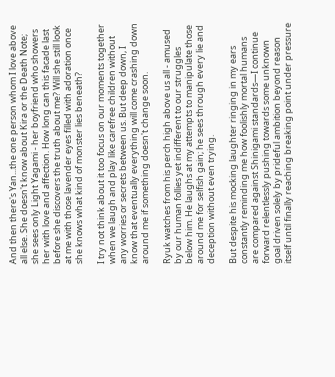And then there's Yan...the one person whom I love above all else. She doesn't know about Kira or the Death Note; she sees only Light Yagami - her boyfriend who showers her with love and affection. How long can this facade last before she discovers the truth about me? Will she still look at me with those lavender eyes filled with adoration once she knows what kind of monster lies beneath?

I try not think about it too focus on our moments together when we laugh and play like carefree children without any worries or secrets between us. But deep down, I know that eventually everything will come crashing down around me if something doesn't change soon.

Ryuk watches from his perch high above us all - amused by our human follies yet indifferent to our struggles below him. He laughs at my attempts to manipulate those around me for selfish gain; he sees through every lie and deception without even trying.

But despite his mocking laughter ringing in my ears constantly reminding me how foolishly mortal humans are compared against Shinigami standards—I continue forward relentlessly pushing towards some unknown goal driven solely by prideful ambition beyond reason itself until finally reaching breaking point under pressure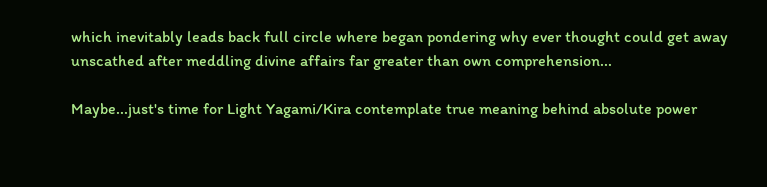which inevitably leads back full circle where began pondering why ever thought could get away unscathed after meddling divine affairs far greater than own comprehension...

Maybe...just's time for Light Yagami/Kira contemplate true meaning behind absolute power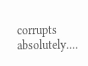corrupts absolutely....